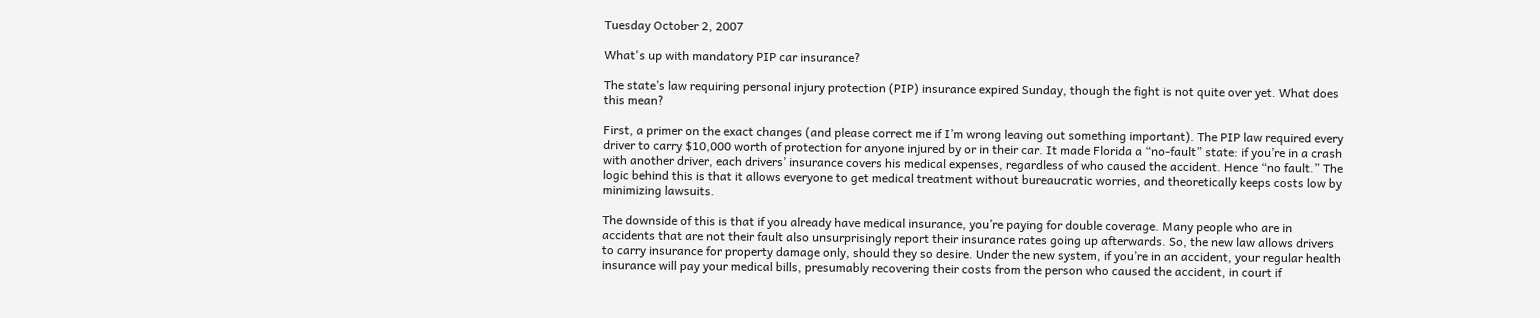Tuesday October 2, 2007

What's up with mandatory PIP car insurance?

The state’s law requiring personal injury protection (PIP) insurance expired Sunday, though the fight is not quite over yet. What does this mean?

First, a primer on the exact changes (and please correct me if I’m wrong leaving out something important). The PIP law required every driver to carry $10,000 worth of protection for anyone injured by or in their car. It made Florida a “no-fault” state: if you’re in a crash with another driver, each drivers’ insurance covers his medical expenses, regardless of who caused the accident. Hence “no fault.” The logic behind this is that it allows everyone to get medical treatment without bureaucratic worries, and theoretically keeps costs low by minimizing lawsuits.

The downside of this is that if you already have medical insurance, you’re paying for double coverage. Many people who are in accidents that are not their fault also unsurprisingly report their insurance rates going up afterwards. So, the new law allows drivers to carry insurance for property damage only, should they so desire. Under the new system, if you’re in an accident, your regular health insurance will pay your medical bills, presumably recovering their costs from the person who caused the accident, in court if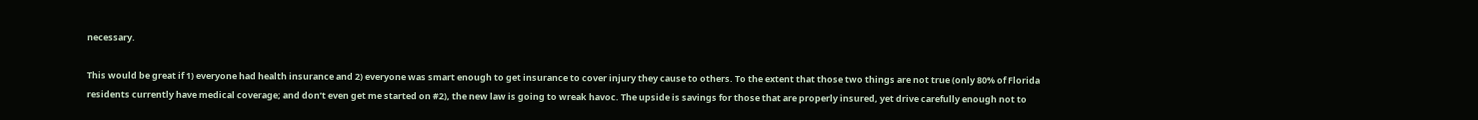necessary.

This would be great if 1) everyone had health insurance and 2) everyone was smart enough to get insurance to cover injury they cause to others. To the extent that those two things are not true (only 80% of Florida residents currently have medical coverage; and don’t even get me started on #2), the new law is going to wreak havoc. The upside is savings for those that are properly insured, yet drive carefully enough not to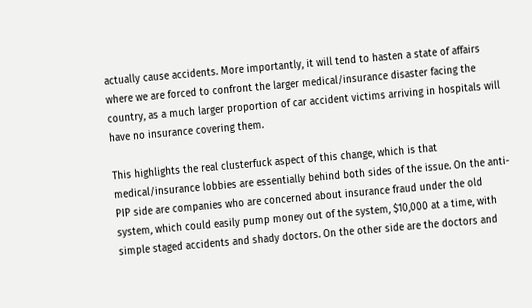actually cause accidents. More importantly, it will tend to hasten a state of affairs where we are forced to confront the larger medical/insurance disaster facing the country, as a much larger proportion of car accident victims arriving in hospitals will have no insurance covering them.

This highlights the real clusterfuck aspect of this change, which is that medical/insurance lobbies are essentially behind both sides of the issue. On the anti-PIP side are companies who are concerned about insurance fraud under the old system, which could easily pump money out of the system, $10,000 at a time, with simple staged accidents and shady doctors. On the other side are the doctors and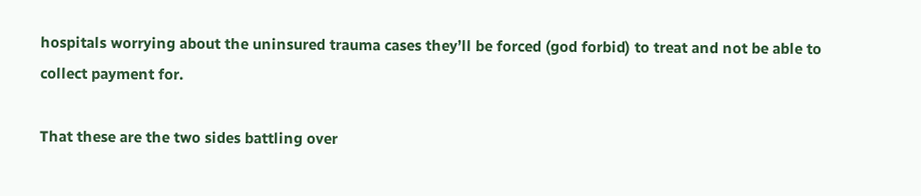hospitals worrying about the uninsured trauma cases they’ll be forced (god forbid) to treat and not be able to collect payment for.

That these are the two sides battling over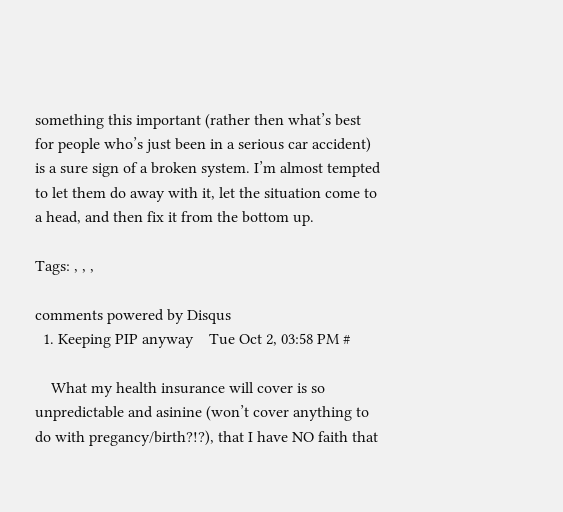something this important (rather then what’s best for people who’s just been in a serious car accident) is a sure sign of a broken system. I’m almost tempted to let them do away with it, let the situation come to a head, and then fix it from the bottom up.

Tags: , , ,

comments powered by Disqus
  1. Keeping PIP anyway    Tue Oct 2, 03:58 PM #

    What my health insurance will cover is so unpredictable and asinine (won’t cover anything to do with pregancy/birth?!?), that I have NO faith that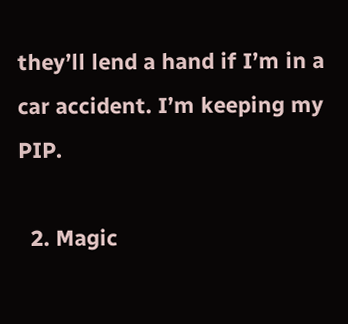they’ll lend a hand if I’m in a car accident. I’m keeping my PIP.

  2. Magic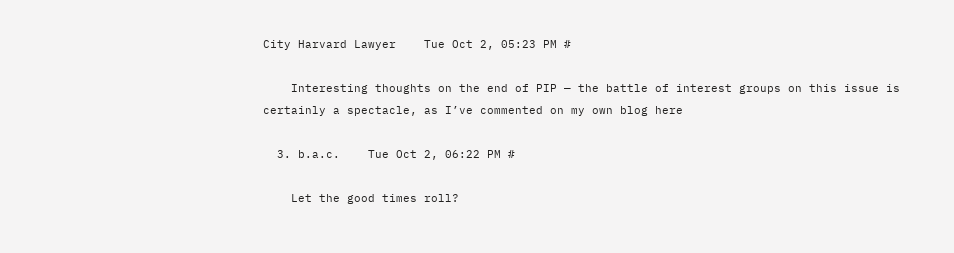City Harvard Lawyer    Tue Oct 2, 05:23 PM #

    Interesting thoughts on the end of PIP — the battle of interest groups on this issue is certainly a spectacle, as I’ve commented on my own blog here

  3. b.a.c.    Tue Oct 2, 06:22 PM #

    Let the good times roll?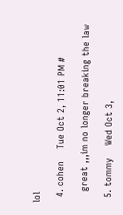lol

  4. cohen    Tue Oct 2, 11:01 PM #

    great ,,,im no longer breaking the law

  5. tommy    Wed Oct 3,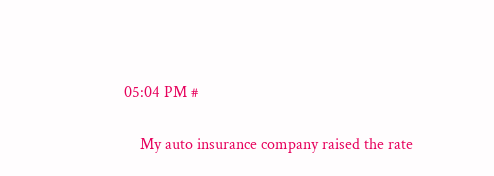05:04 PM #

    My auto insurance company raised the rate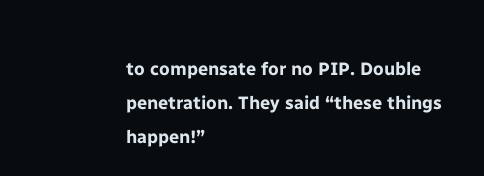to compensate for no PIP. Double penetration. They said “these things happen!”